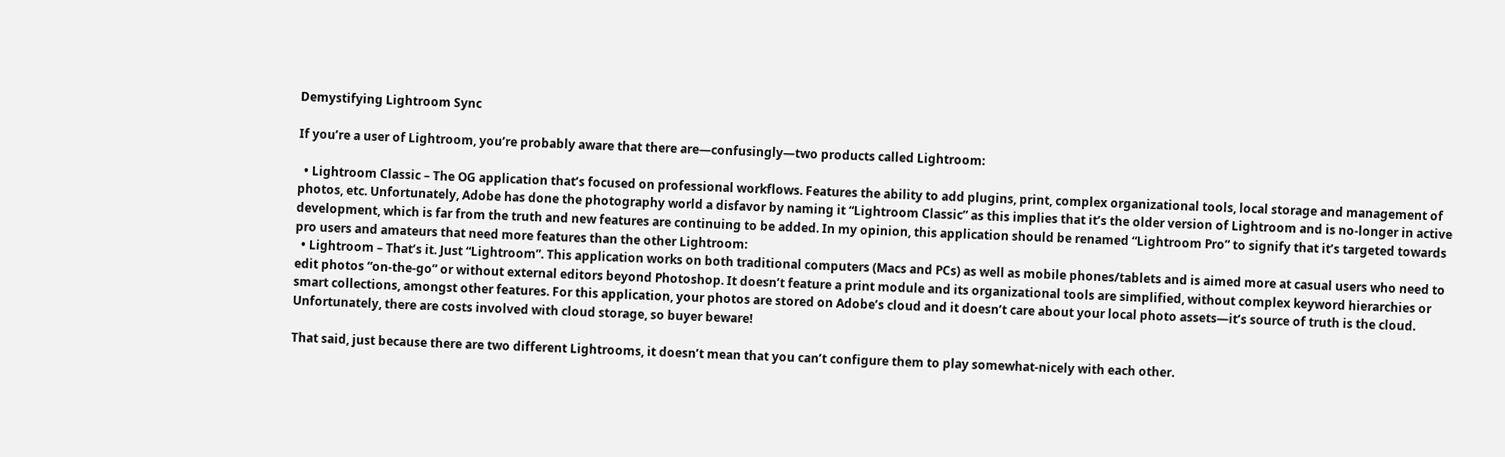Demystifying Lightroom Sync

If you’re a user of Lightroom, you’re probably aware that there are—confusingly—two products called Lightroom:

  • Lightroom Classic – The OG application that’s focused on professional workflows. Features the ability to add plugins, print, complex organizational tools, local storage and management of photos, etc. Unfortunately, Adobe has done the photography world a disfavor by naming it “Lightroom Classic” as this implies that it’s the older version of Lightroom and is no-longer in active development, which is far from the truth and new features are continuing to be added. In my opinion, this application should be renamed “Lightroom Pro” to signify that it’s targeted towards pro users and amateurs that need more features than the other Lightroom:
  • Lightroom – That’s it. Just “Lightroom”. This application works on both traditional computers (Macs and PCs) as well as mobile phones/tablets and is aimed more at casual users who need to edit photos “on-the-go” or without external editors beyond Photoshop. It doesn’t feature a print module and its organizational tools are simplified, without complex keyword hierarchies or smart collections, amongst other features. For this application, your photos are stored on Adobe’s cloud and it doesn’t care about your local photo assets—it’s source of truth is the cloud. Unfortunately, there are costs involved with cloud storage, so buyer beware!

That said, just because there are two different Lightrooms, it doesn’t mean that you can’t configure them to play somewhat-nicely with each other.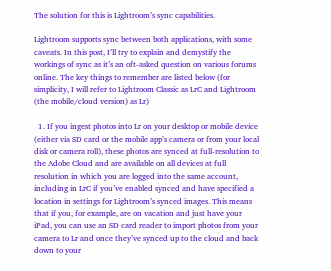The solution for this is Lightroom’s sync capabilities.

Lightroom supports sync between both applications, with some caveats. In this post, I’ll try to explain and demystify the workings of sync as it’s an oft-asked question on various forums online. The key things to remember are listed below (for simplicity, I will refer to Lightroom Classic as LrC and Lightroom (the mobile/cloud version) as Lr)

  1. If you ingest photos into Lr on your desktop or mobile device (either via SD card or the mobile app’s camera or from your local disk or camera roll), these photos are synced at full-resolution to the Adobe Cloud and are available on all devices at full resolution in which you are logged into the same account, including in LrC if you’ve enabled synced and have specified a location in settings for Lightroom’s synced images. This means that if you, for example, are on vacation and just have your iPad, you can use an SD card reader to import photos from your camera to Lr and once they’ve synced up to the cloud and back down to your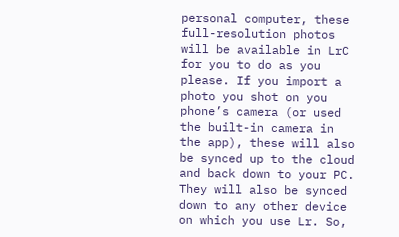personal computer, these full-resolution photos will be available in LrC for you to do as you please. If you import a photo you shot on you phone’s camera (or used the built-in camera in the app), these will also be synced up to the cloud and back down to your PC. They will also be synced down to any other device on which you use Lr. So,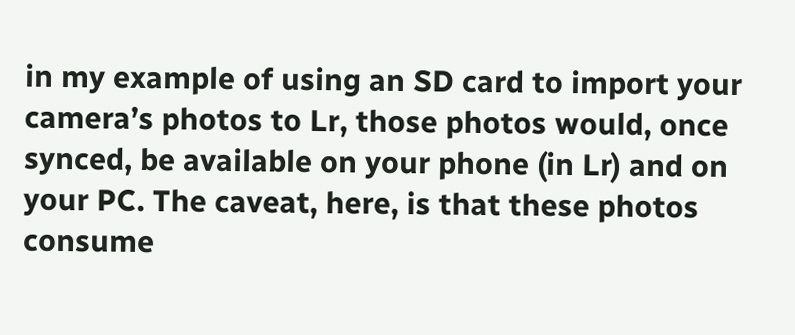in my example of using an SD card to import your camera’s photos to Lr, those photos would, once synced, be available on your phone (in Lr) and on your PC. The caveat, here, is that these photos consume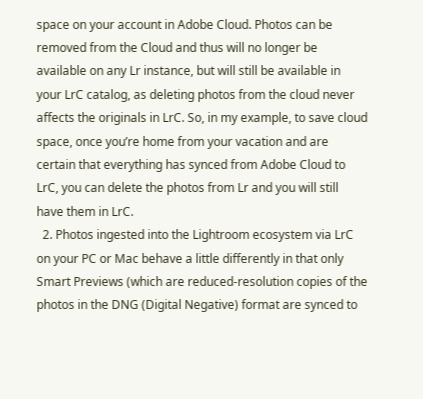space on your account in Adobe Cloud. Photos can be removed from the Cloud and thus will no longer be available on any Lr instance, but will still be available in your LrC catalog, as deleting photos from the cloud never affects the originals in LrC. So, in my example, to save cloud space, once you’re home from your vacation and are certain that everything has synced from Adobe Cloud to LrC, you can delete the photos from Lr and you will still have them in LrC.
  2. Photos ingested into the Lightroom ecosystem via LrC on your PC or Mac behave a little differently in that only Smart Previews (which are reduced-resolution copies of the photos in the DNG (Digital Negative) format are synced to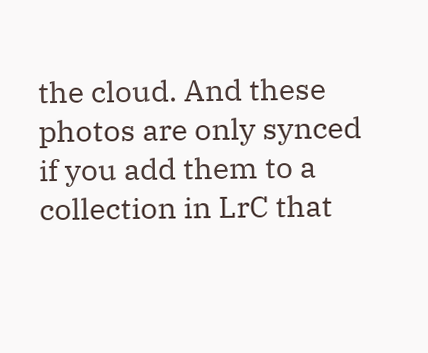the cloud. And these photos are only synced if you add them to a collection in LrC that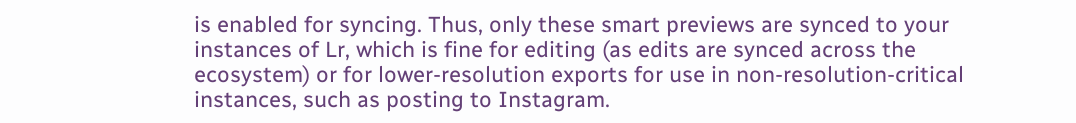is enabled for syncing. Thus, only these smart previews are synced to your instances of Lr, which is fine for editing (as edits are synced across the ecosystem) or for lower-resolution exports for use in non-resolution-critical instances, such as posting to Instagram.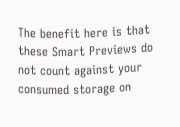The benefit here is that these Smart Previews do not count against your consumed storage on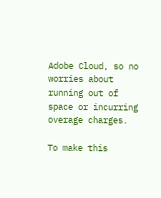Adobe Cloud, so no worries about running out of space or incurring overage charges.

To make this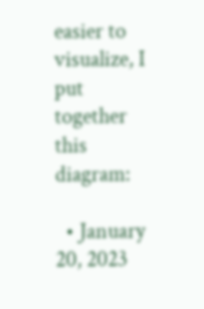easier to visualize, I put together this diagram:

  • January 20, 2023